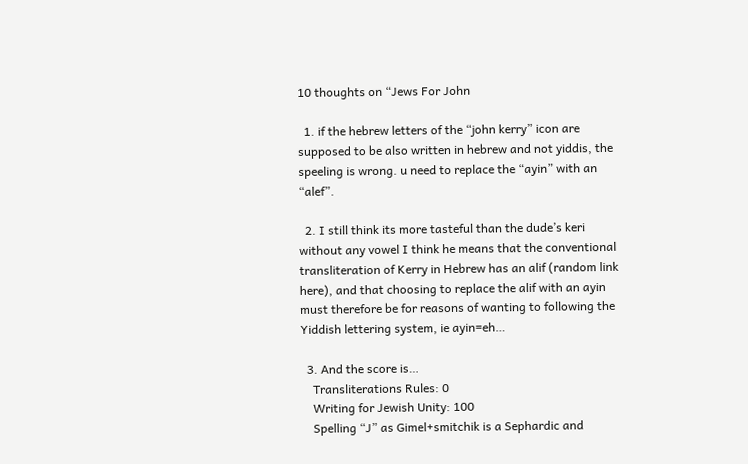10 thoughts on “Jews For John

  1. if the hebrew letters of the “john kerry” icon are supposed to be also written in hebrew and not yiddis, the speeling is wrong. u need to replace the “ayin” with an “alef”.

  2. I still think its more tasteful than the dude’s keri without any vowel I think he means that the conventional transliteration of Kerry in Hebrew has an alif (random link here), and that choosing to replace the alif with an ayin must therefore be for reasons of wanting to following the Yiddish lettering system, ie ayin=eh…

  3. And the score is…
    Transliterations Rules: 0
    Writing for Jewish Unity: 100
    Spelling “J” as Gimel+smitchik is a Sephardic and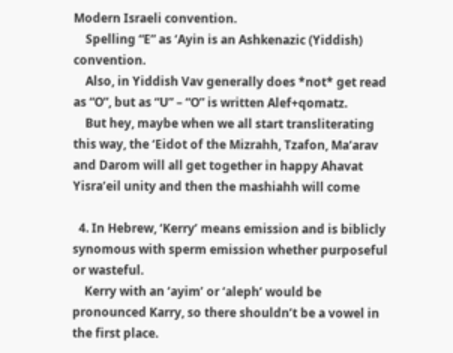Modern Israeli convention.
    Spelling “E” as ‘Ayin is an Ashkenazic (Yiddish) convention.
    Also, in Yiddish Vav generally does *not* get read as “O”, but as “U” – “O” is written Alef+qomatz.
    But hey, maybe when we all start transliterating this way, the ‘Eidot of the Mizrahh, Tzafon, Ma‘arav and Darom will all get together in happy Ahavat Yisra’eil unity and then the mashiahh will come

  4. In Hebrew, ‘Kerry’ means emission and is biblicly synomous with sperm emission whether purposeful or wasteful.
    Kerry with an ‘ayim’ or ‘aleph’ would be pronounced Karry, so there shouldn’t be a vowel in the first place.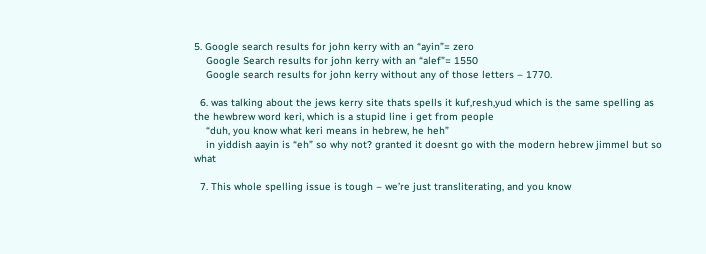5. Google search results for john kerry with an “ayin”= zero
    Google Search results for john kerry with an “alef”= 1550
    Google search results for john kerry without any of those letters – 1770.

  6. was talking about the jews kerry site thats spells it kuf,resh,yud which is the same spelling as the hewbrew word keri, which is a stupid line i get from people
    “duh, you know what keri means in hebrew, he heh”
    in yiddish aayin is “eh” so why not? granted it doesnt go with the modern hebrew jimmel but so what

  7. This whole spelling issue is tough – we’re just transliterating, and you know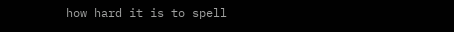how hard it is to spell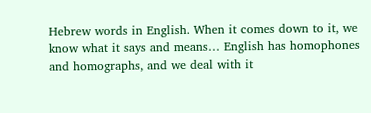Hebrew words in English. When it comes down to it, we know what it says and means… English has homophones and homographs, and we deal with it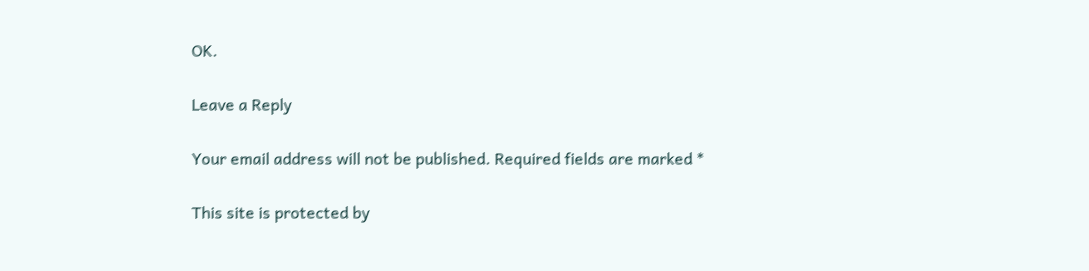OK.

Leave a Reply

Your email address will not be published. Required fields are marked *

This site is protected by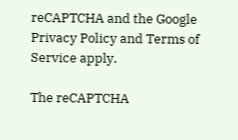reCAPTCHA and the Google Privacy Policy and Terms of Service apply.

The reCAPTCHA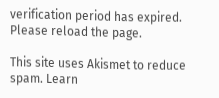verification period has expired. Please reload the page.

This site uses Akismet to reduce spam. Learn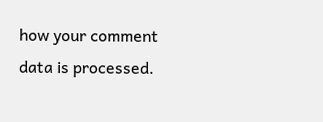how your comment data is processed.